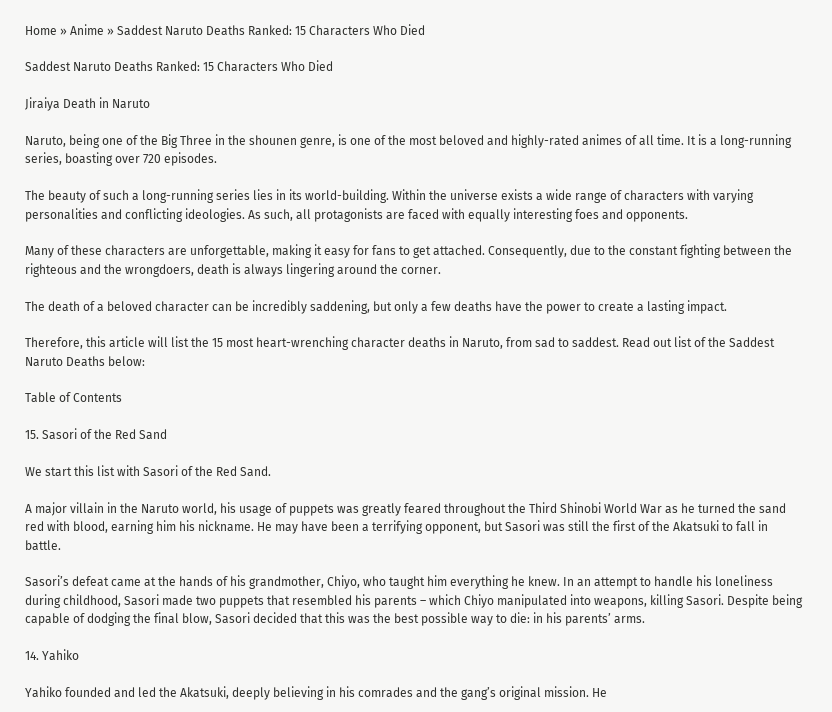Home » Anime » Saddest Naruto Deaths Ranked: 15 Characters Who Died

Saddest Naruto Deaths Ranked: 15 Characters Who Died

Jiraiya Death in Naruto

Naruto, being one of the Big Three in the shounen genre, is one of the most beloved and highly-rated animes of all time. It is a long-running series, boasting over 720 episodes.

The beauty of such a long-running series lies in its world-building. Within the universe exists a wide range of characters with varying personalities and conflicting ideologies. As such, all protagonists are faced with equally interesting foes and opponents.

Many of these characters are unforgettable, making it easy for fans to get attached. Consequently, due to the constant fighting between the righteous and the wrongdoers, death is always lingering around the corner.

The death of a beloved character can be incredibly saddening, but only a few deaths have the power to create a lasting impact.

Therefore, this article will list the 15 most heart-wrenching character deaths in Naruto, from sad to saddest. Read out list of the Saddest Naruto Deaths below:

Table of Contents

15. Sasori of the Red Sand

We start this list with Sasori of the Red Sand.

A major villain in the Naruto world, his usage of puppets was greatly feared throughout the Third Shinobi World War as he turned the sand red with blood, earning him his nickname. He may have been a terrifying opponent, but Sasori was still the first of the Akatsuki to fall in battle.

Sasori’s defeat came at the hands of his grandmother, Chiyo, who taught him everything he knew. In an attempt to handle his loneliness during childhood, Sasori made two puppets that resembled his parents – which Chiyo manipulated into weapons, killing Sasori. Despite being capable of dodging the final blow, Sasori decided that this was the best possible way to die: in his parents’ arms.

14. Yahiko

Yahiko founded and led the Akatsuki, deeply believing in his comrades and the gang’s original mission. He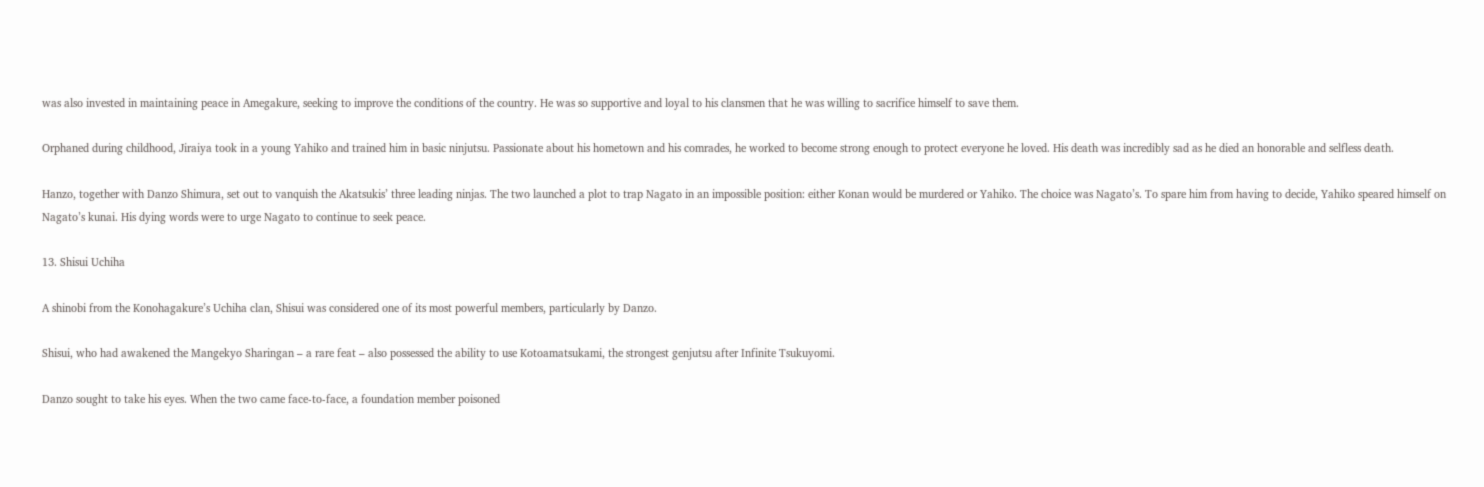was also invested in maintaining peace in Amegakure, seeking to improve the conditions of the country. He was so supportive and loyal to his clansmen that he was willing to sacrifice himself to save them.

Orphaned during childhood, Jiraiya took in a young Yahiko and trained him in basic ninjutsu. Passionate about his hometown and his comrades, he worked to become strong enough to protect everyone he loved. His death was incredibly sad as he died an honorable and selfless death.

Hanzo, together with Danzo Shimura, set out to vanquish the Akatsukis’ three leading ninjas. The two launched a plot to trap Nagato in an impossible position: either Konan would be murdered or Yahiko. The choice was Nagato’s. To spare him from having to decide, Yahiko speared himself on Nagato’s kunai. His dying words were to urge Nagato to continue to seek peace.

13. Shisui Uchiha

A shinobi from the Konohagakure’s Uchiha clan, Shisui was considered one of its most powerful members, particularly by Danzo.

Shisui, who had awakened the Mangekyo Sharingan – a rare feat – also possessed the ability to use Kotoamatsukami, the strongest genjutsu after Infinite Tsukuyomi.

Danzo sought to take his eyes. When the two came face-to-face, a foundation member poisoned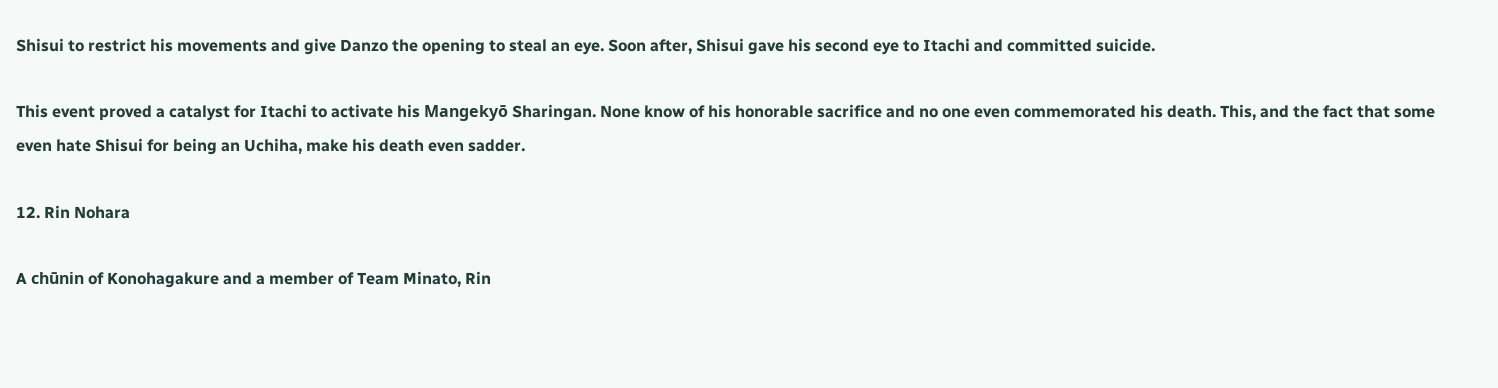Shisui to restrict his movements and give Danzo the opening to steal an eye. Soon after, Shisui gave his second eye to Itachi and committed suicide.

This event proved a catalyst for Itachi to activate his Mangekyō Sharingan. None know of his honorable sacrifice and no one even commemorated his death. This, and the fact that some even hate Shisui for being an Uchiha, make his death even sadder.

12. Rin Nohara

A chūnin of Konohagakure and a member of Team Minato, Rin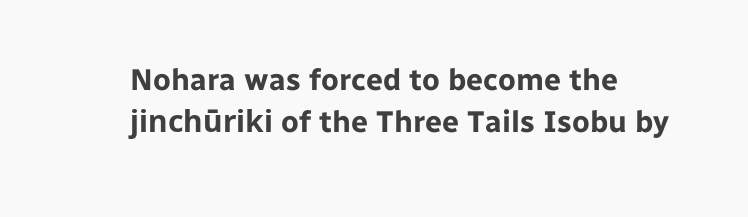Nohara was forced to become the jinchūriki of the Three Tails Isobu by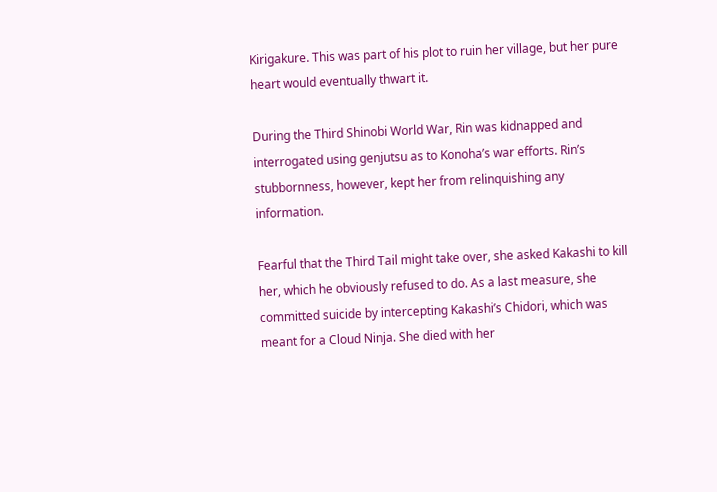Kirigakure. This was part of his plot to ruin her village, but her pure heart would eventually thwart it.

During the Third Shinobi World War, Rin was kidnapped and interrogated using genjutsu as to Konoha’s war efforts. Rin’s stubbornness, however, kept her from relinquishing any information.

Fearful that the Third Tail might take over, she asked Kakashi to kill her, which he obviously refused to do. As a last measure, she committed suicide by intercepting Kakashi’s Chidori, which was meant for a Cloud Ninja. She died with her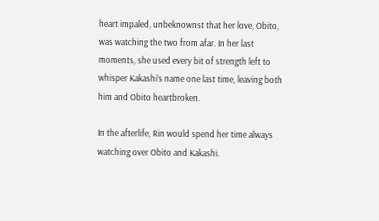heart impaled, unbeknownst that her love, Obito, was watching the two from afar. In her last moments, she used every bit of strength left to whisper Kakashi’s name one last time, leaving both him and Obito heartbroken.

In the afterlife, Rin would spend her time always watching over Obito and Kakashi.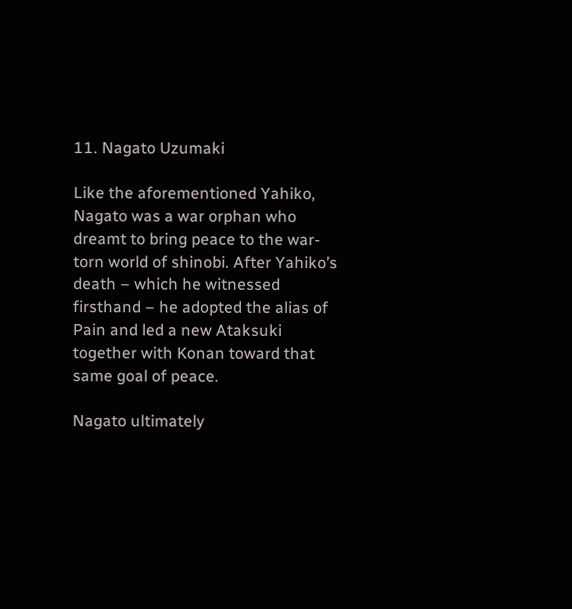11. Nagato Uzumaki

Like the aforementioned Yahiko, Nagato was a war orphan who dreamt to bring peace to the war-torn world of shinobi. After Yahiko’s death – which he witnessed firsthand – he adopted the alias of Pain and led a new Ataksuki together with Konan toward that same goal of peace.

Nagato ultimately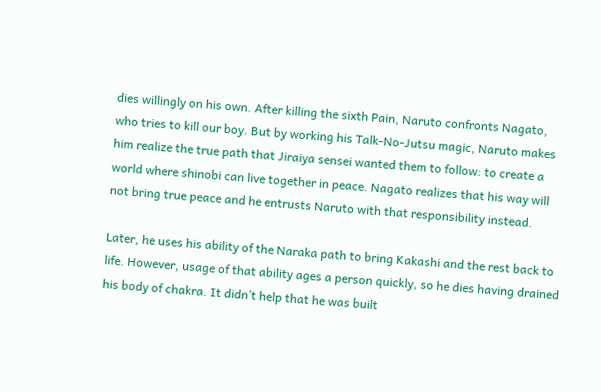dies willingly on his own. After killing the sixth Pain, Naruto confronts Nagato, who tries to kill our boy. But by working his Talk-No-Jutsu magic, Naruto makes him realize the true path that Jiraiya sensei wanted them to follow: to create a world where shinobi can live together in peace. Nagato realizes that his way will not bring true peace and he entrusts Naruto with that responsibility instead.

Later, he uses his ability of the Naraka path to bring Kakashi and the rest back to life. However, usage of that ability ages a person quickly, so he dies having drained his body of chakra. It didn’t help that he was built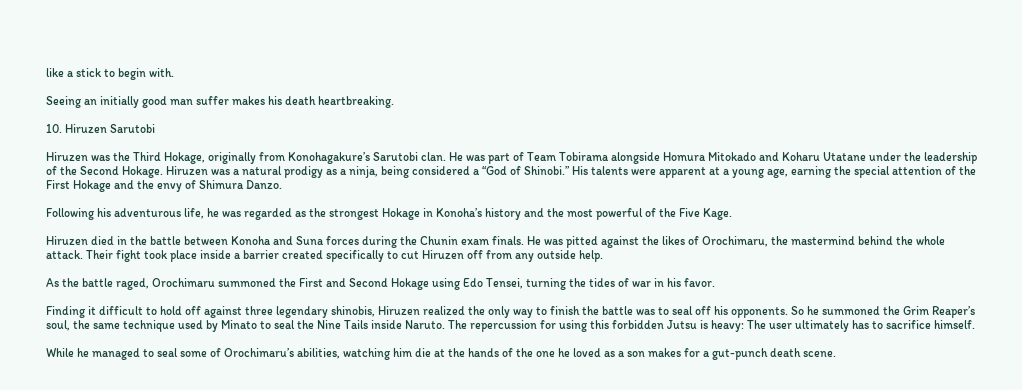like a stick to begin with.

Seeing an initially good man suffer makes his death heartbreaking.

10. Hiruzen Sarutobi

Hiruzen was the Third Hokage, originally from Konohagakure’s Sarutobi clan. He was part of Team Tobirama alongside Homura Mitokado and Koharu Utatane under the leadership of the Second Hokage. Hiruzen was a natural prodigy as a ninja, being considered a “God of Shinobi.” His talents were apparent at a young age, earning the special attention of the First Hokage and the envy of Shimura Danzo.

Following his adventurous life, he was regarded as the strongest Hokage in Konoha’s history and the most powerful of the Five Kage.

Hiruzen died in the battle between Konoha and Suna forces during the Chunin exam finals. He was pitted against the likes of Orochimaru, the mastermind behind the whole attack. Their fight took place inside a barrier created specifically to cut Hiruzen off from any outside help.

As the battle raged, Orochimaru summoned the First and Second Hokage using Edo Tensei, turning the tides of war in his favor.

Finding it difficult to hold off against three legendary shinobis, Hiruzen realized the only way to finish the battle was to seal off his opponents. So he summoned the Grim Reaper’s soul, the same technique used by Minato to seal the Nine Tails inside Naruto. The repercussion for using this forbidden Jutsu is heavy: The user ultimately has to sacrifice himself.

While he managed to seal some of Orochimaru’s abilities, watching him die at the hands of the one he loved as a son makes for a gut-punch death scene.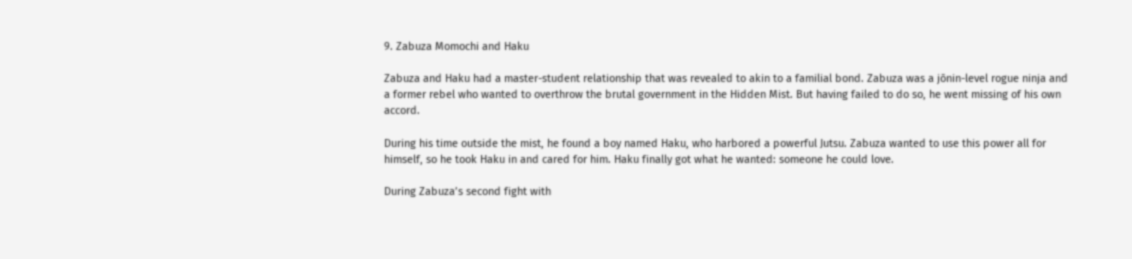9. Zabuza Momochi and Haku

Zabuza and Haku had a master-student relationship that was revealed to akin to a familial bond. Zabuza was a jōnin-level rogue ninja and a former rebel who wanted to overthrow the brutal government in the Hidden Mist. But having failed to do so, he went missing of his own accord.

During his time outside the mist, he found a boy named Haku, who harbored a powerful Jutsu. Zabuza wanted to use this power all for himself, so he took Haku in and cared for him. Haku finally got what he wanted: someone he could love.

During Zabuza’s second fight with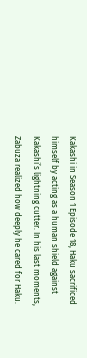Kakashi in Season 1 Episode 18, Haku sacrificed himself by acting as a human shield against Kakashi’s lightning cutter. In his last moments, Zabuza realized how deeply he cared for Haku.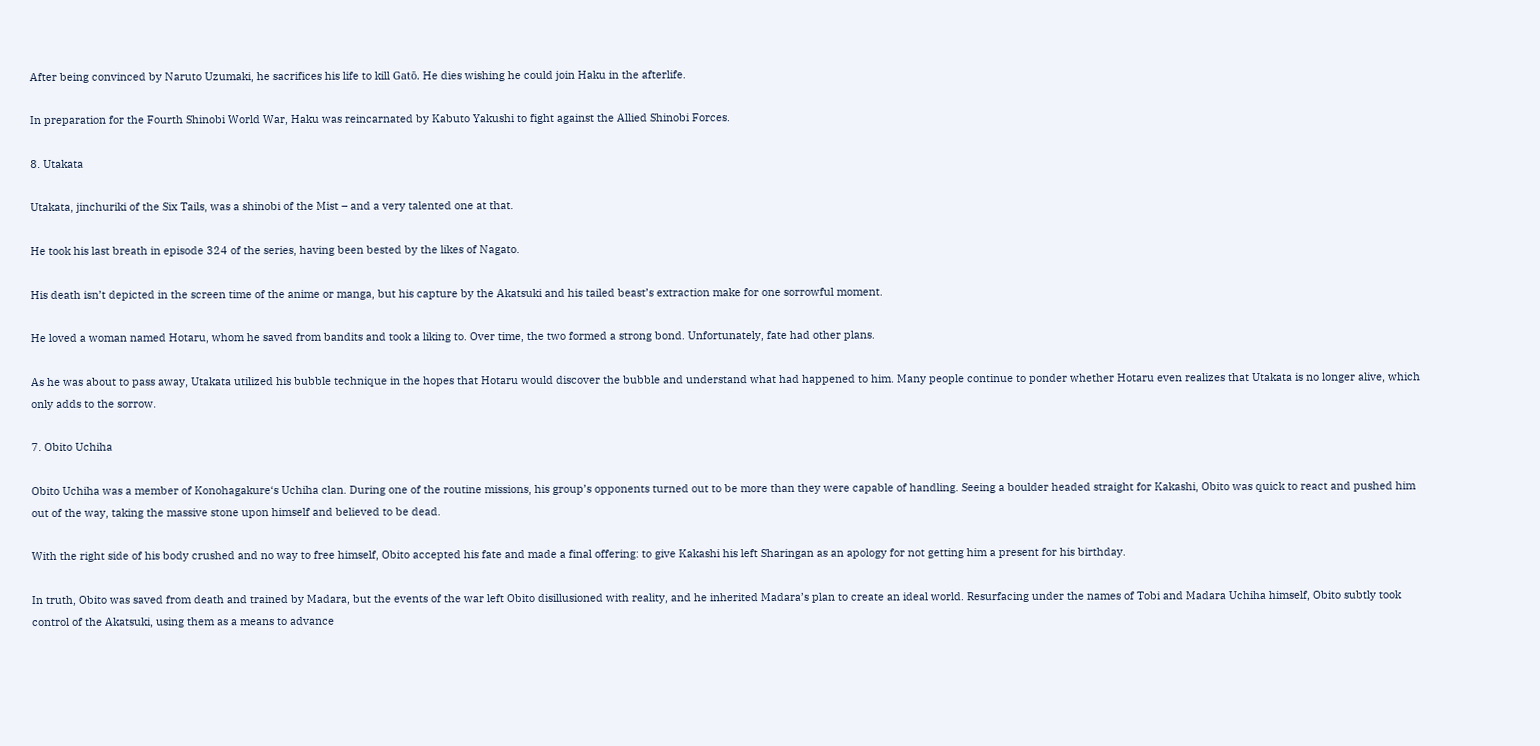After being convinced by Naruto Uzumaki, he sacrifices his life to kill Gatō. He dies wishing he could join Haku in the afterlife.

In preparation for the Fourth Shinobi World War, Haku was reincarnated by Kabuto Yakushi to fight against the Allied Shinobi Forces.

8. Utakata

Utakata, jinchuriki of the Six Tails, was a shinobi of the Mist – and a very talented one at that.

He took his last breath in episode 324 of the series, having been bested by the likes of Nagato.

His death isn’t depicted in the screen time of the anime or manga, but his capture by the Akatsuki and his tailed beast’s extraction make for one sorrowful moment.

He loved a woman named Hotaru, whom he saved from bandits and took a liking to. Over time, the two formed a strong bond. Unfortunately, fate had other plans.

As he was about to pass away, Utakata utilized his bubble technique in the hopes that Hotaru would discover the bubble and understand what had happened to him. Many people continue to ponder whether Hotaru even realizes that Utakata is no longer alive, which only adds to the sorrow.

7. Obito Uchiha

Obito Uchiha was a member of Konohagakure‘s Uchiha clan. During one of the routine missions, his group’s opponents turned out to be more than they were capable of handling. Seeing a boulder headed straight for Kakashi, Obito was quick to react and pushed him out of the way, taking the massive stone upon himself and believed to be dead.

With the right side of his body crushed and no way to free himself, Obito accepted his fate and made a final offering: to give Kakashi his left Sharingan as an apology for not getting him a present for his birthday.

In truth, Obito was saved from death and trained by Madara, but the events of the war left Obito disillusioned with reality, and he inherited Madara’s plan to create an ideal world. Resurfacing under the names of Tobi and Madara Uchiha himself, Obito subtly took control of the Akatsuki, using them as a means to advance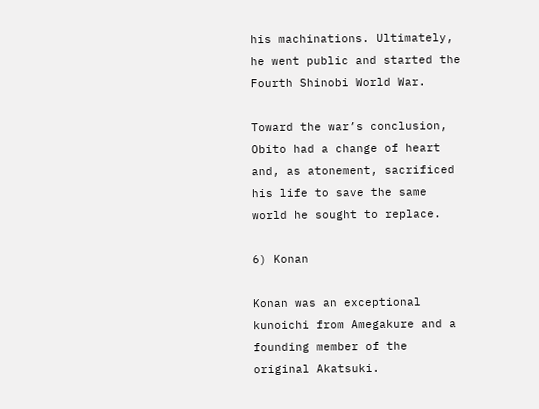his machinations. Ultimately, he went public and started the Fourth Shinobi World War.

Toward the war’s conclusion, Obito had a change of heart and, as atonement, sacrificed his life to save the same world he sought to replace.

6) Konan

Konan was an exceptional kunoichi from Amegakure and a founding member of the original Akatsuki.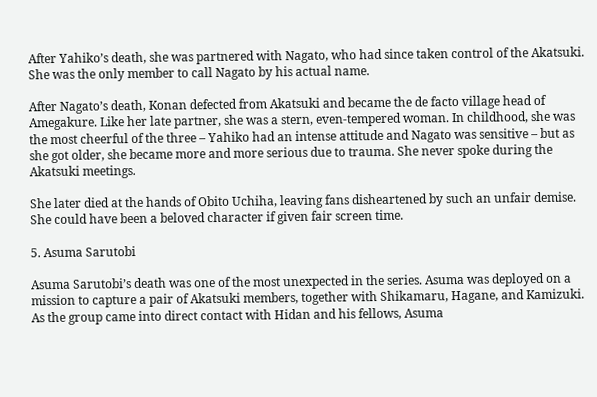After Yahiko’s death, she was partnered with Nagato, who had since taken control of the Akatsuki. She was the only member to call Nagato by his actual name.

After Nagato’s death, Konan defected from Akatsuki and became the de facto village head of Amegakure. Like her late partner, she was a stern, even-tempered woman. In childhood, she was the most cheerful of the three – Yahiko had an intense attitude and Nagato was sensitive – but as she got older, she became more and more serious due to trauma. She never spoke during the Akatsuki meetings.

She later died at the hands of Obito Uchiha, leaving fans disheartened by such an unfair demise. She could have been a beloved character if given fair screen time.

5. Asuma Sarutobi

Asuma Sarutobi’s death was one of the most unexpected in the series. Asuma was deployed on a mission to capture a pair of Akatsuki members, together with Shikamaru, Hagane, and Kamizuki. As the group came into direct contact with Hidan and his fellows, Asuma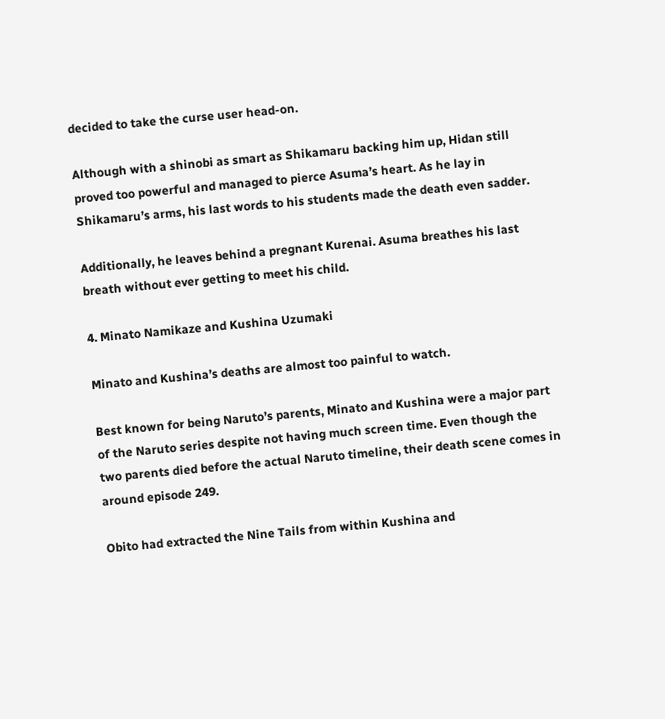decided to take the curse user head-on.

Although with a shinobi as smart as Shikamaru backing him up, Hidan still proved too powerful and managed to pierce Asuma’s heart. As he lay in Shikamaru’s arms, his last words to his students made the death even sadder.

Additionally, he leaves behind a pregnant Kurenai. Asuma breathes his last breath without ever getting to meet his child.

4. Minato Namikaze and Kushina Uzumaki

Minato and Kushina’s deaths are almost too painful to watch.

Best known for being Naruto’s parents, Minato and Kushina were a major part of the Naruto series despite not having much screen time. Even though the two parents died before the actual Naruto timeline, their death scene comes in around episode 249.

Obito had extracted the Nine Tails from within Kushina and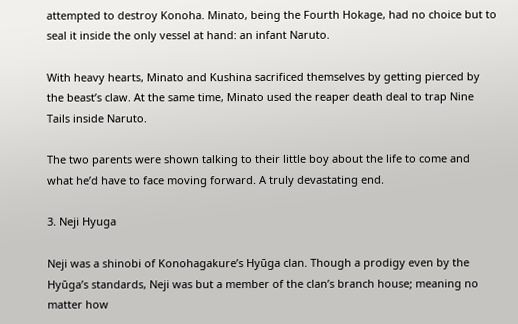attempted to destroy Konoha. Minato, being the Fourth Hokage, had no choice but to seal it inside the only vessel at hand: an infant Naruto.

With heavy hearts, Minato and Kushina sacrificed themselves by getting pierced by the beast’s claw. At the same time, Minato used the reaper death deal to trap Nine Tails inside Naruto.

The two parents were shown talking to their little boy about the life to come and what he’d have to face moving forward. A truly devastating end.

3. Neji Hyuga

Neji was a shinobi of Konohagakure’s Hyūga clan. Though a prodigy even by the Hyūga’s standards, Neji was but a member of the clan’s branch house; meaning no matter how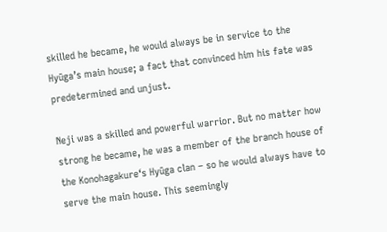skilled he became, he would always be in service to the Hyūga’s main house; a fact that convinced him his fate was predetermined and unjust.

Neji was a skilled and powerful warrior. But no matter how strong he became, he was a member of the branch house of the Konohagakure‘s Hyūga clan – so he would always have to serve the main house. This seemingly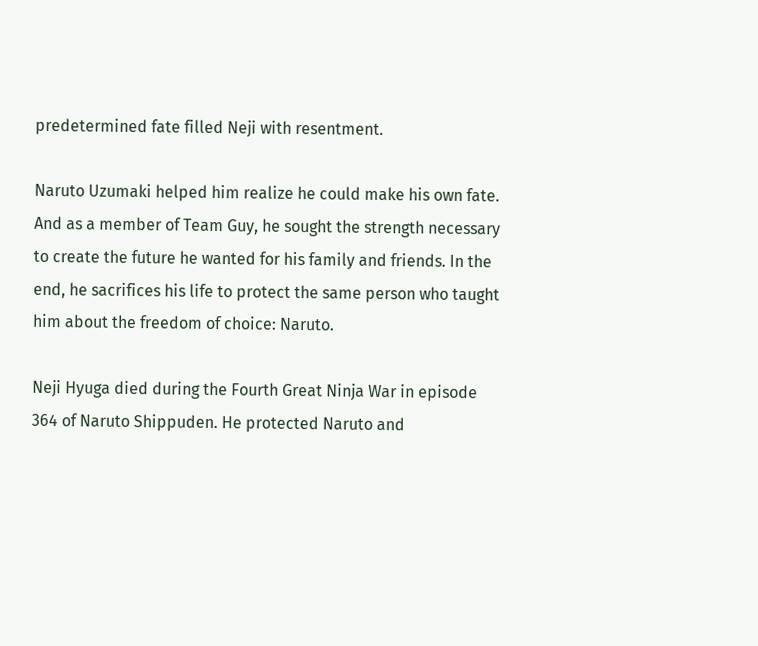predetermined fate filled Neji with resentment.

Naruto Uzumaki helped him realize he could make his own fate. And as a member of Team Guy, he sought the strength necessary to create the future he wanted for his family and friends. In the end, he sacrifices his life to protect the same person who taught him about the freedom of choice: Naruto.

Neji Hyuga died during the Fourth Great Ninja War in episode 364 of Naruto Shippuden. He protected Naruto and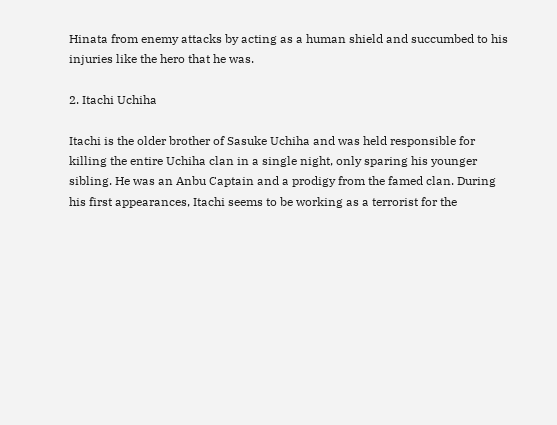Hinata from enemy attacks by acting as a human shield and succumbed to his injuries like the hero that he was.

2. Itachi Uchiha

Itachi is the older brother of Sasuke Uchiha and was held responsible for killing the entire Uchiha clan in a single night, only sparing his younger sibling. He was an Anbu Captain and a prodigy from the famed clan. During his first appearances, Itachi seems to be working as a terrorist for the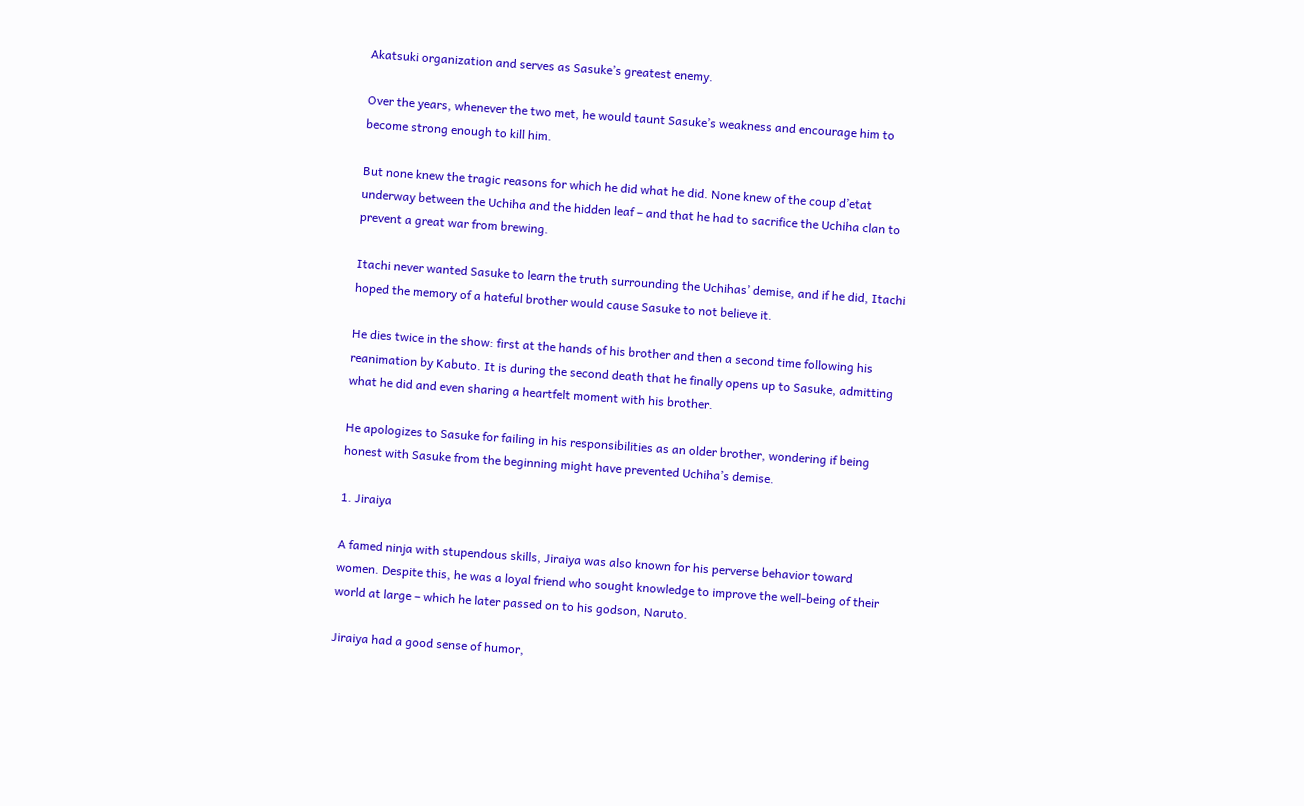Akatsuki organization and serves as Sasuke’s greatest enemy.

Over the years, whenever the two met, he would taunt Sasuke’s weakness and encourage him to become strong enough to kill him.

But none knew the tragic reasons for which he did what he did. None knew of the coup d’etat underway between the Uchiha and the hidden leaf – and that he had to sacrifice the Uchiha clan to prevent a great war from brewing.

Itachi never wanted Sasuke to learn the truth surrounding the Uchihas’ demise, and if he did, Itachi hoped the memory of a hateful brother would cause Sasuke to not believe it.

He dies twice in the show: first at the hands of his brother and then a second time following his reanimation by Kabuto. It is during the second death that he finally opens up to Sasuke, admitting what he did and even sharing a heartfelt moment with his brother.

He apologizes to Sasuke for failing in his responsibilities as an older brother, wondering if being honest with Sasuke from the beginning might have prevented Uchiha’s demise.

1. Jiraiya

A famed ninja with stupendous skills, Jiraiya was also known for his perverse behavior toward women. Despite this, he was a loyal friend who sought knowledge to improve the well-being of their world at large – which he later passed on to his godson, Naruto.

Jiraiya had a good sense of humor,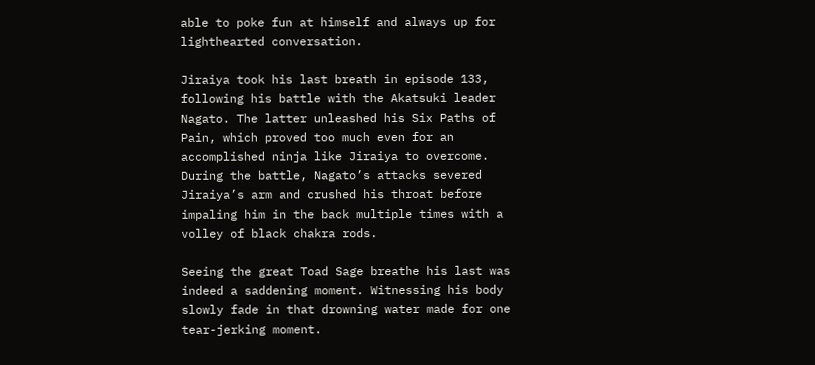able to poke fun at himself and always up for lighthearted conversation.

Jiraiya took his last breath in episode 133, following his battle with the Akatsuki leader Nagato. The latter unleashed his Six Paths of Pain, which proved too much even for an accomplished ninja like Jiraiya to overcome. During the battle, Nagato’s attacks severed Jiraiya’s arm and crushed his throat before impaling him in the back multiple times with a volley of black chakra rods.

Seeing the great Toad Sage breathe his last was indeed a saddening moment. Witnessing his body slowly fade in that drowning water made for one tear-jerking moment.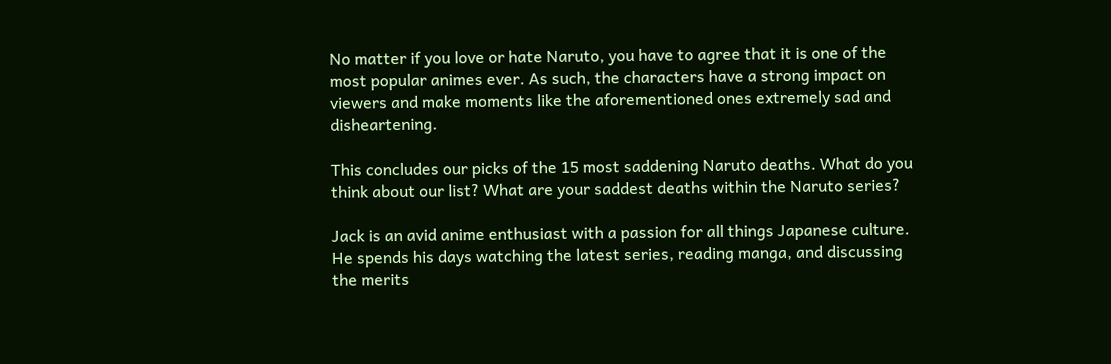No matter if you love or hate Naruto, you have to agree that it is one of the most popular animes ever. As such, the characters have a strong impact on viewers and make moments like the aforementioned ones extremely sad and disheartening.

This concludes our picks of the 15 most saddening Naruto deaths. What do you think about our list? What are your saddest deaths within the Naruto series?

Jack is an avid anime enthusiast with a passion for all things Japanese culture. He spends his days watching the latest series, reading manga, and discussing the merits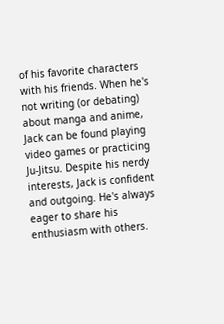of his favorite characters with his friends. When he's not writing (or debating) about manga and anime, Jack can be found playing video games or practicing Ju-Jitsu. Despite his nerdy interests, Jack is confident and outgoing. He's always eager to share his enthusiasm with others.